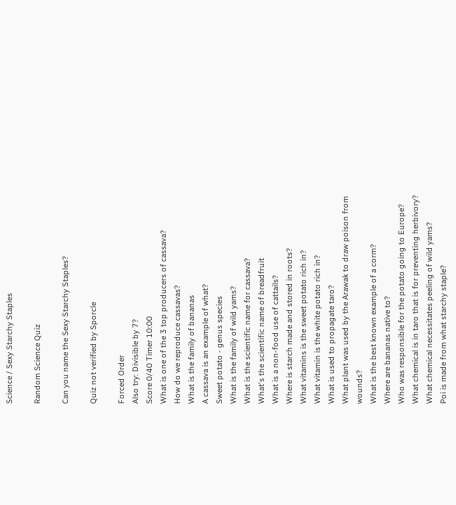Science / Sexy Starchy Staples

Random Science Quiz

Can you name the Sexy Starchy Staples?

Quiz not verified by Sporcle

Forced Order
Also try: Divisible by 7?
Score 0/40 Timer 10:00
What is one of the 3 top producers of cassava?
How do we reproduce cassavas?
What is the family of bananas
A cassava is an example of what?
Sweet potato - genus species
What is the family of wild yams?
What is the scientific name for cassava?
What's the scientific name of breadfruit
What is a non-food use of cattails?
Where is starch made and stored in roots?
What vitamins is the sweet potato rich in?
What vitamin is the white potato rich in?
What is used to propagate taro?
What plant was used by the Arawak to draw poison from wounds?
What is the best known example of a corm?
Where are bananas native to?
Who was responsible for the potato going to Europe?
What chemical is in taro that is for preventing herbivory?
What chemical necessitates peeling of wild yams?
Poi is made from what starchy staple?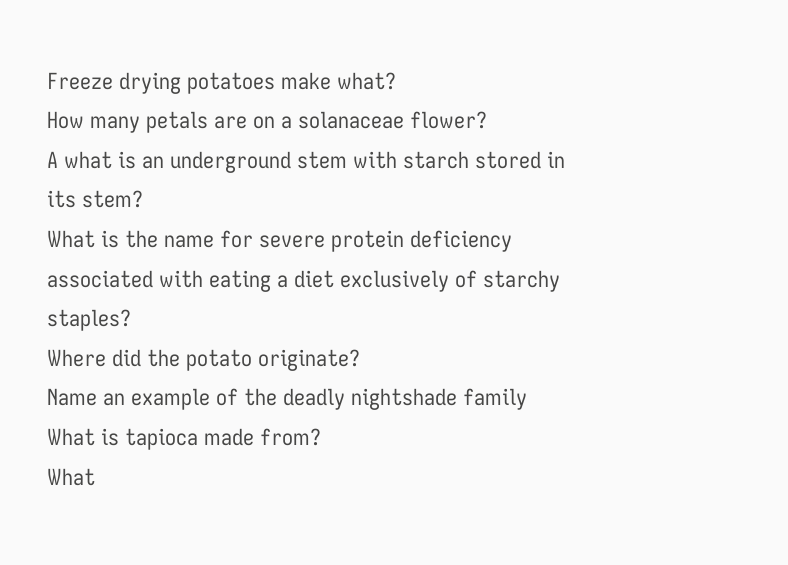Freeze drying potatoes make what?
How many petals are on a solanaceae flower?
A what is an underground stem with starch stored in its stem?
What is the name for severe protein deficiency associated with eating a diet exclusively of starchy staples?
Where did the potato originate?
Name an example of the deadly nightshade family
What is tapioca made from?
What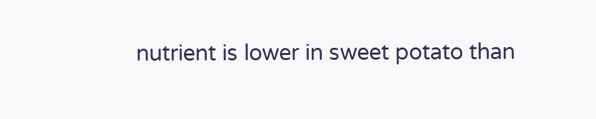nutrient is lower in sweet potato than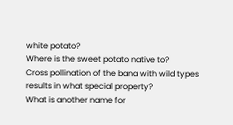white potato?
Where is the sweet potato native to?
Cross pollination of the bana with wild types results in what special property?
What is another name for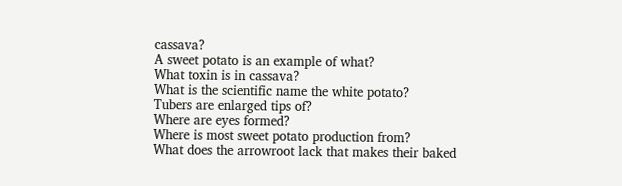cassava?
A sweet potato is an example of what?
What toxin is in cassava?
What is the scientific name the white potato?
Tubers are enlarged tips of?
Where are eyes formed?
Where is most sweet potato production from?
What does the arrowroot lack that makes their baked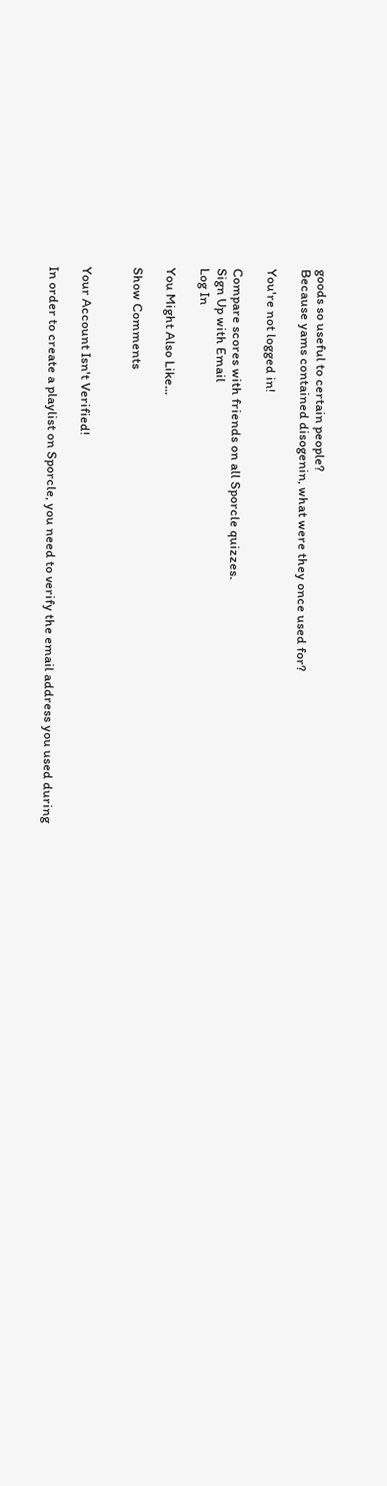goods so useful to certain people?
Because yams contained disogenin, what were they once used for?

You're not logged in!

Compare scores with friends on all Sporcle quizzes.
Sign Up with Email
Log In

You Might Also Like...

Show Comments


Your Account Isn't Verified!

In order to create a playlist on Sporcle, you need to verify the email address you used during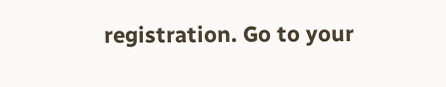registration. Go to your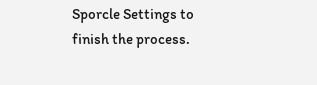Sporcle Settings to finish the process.